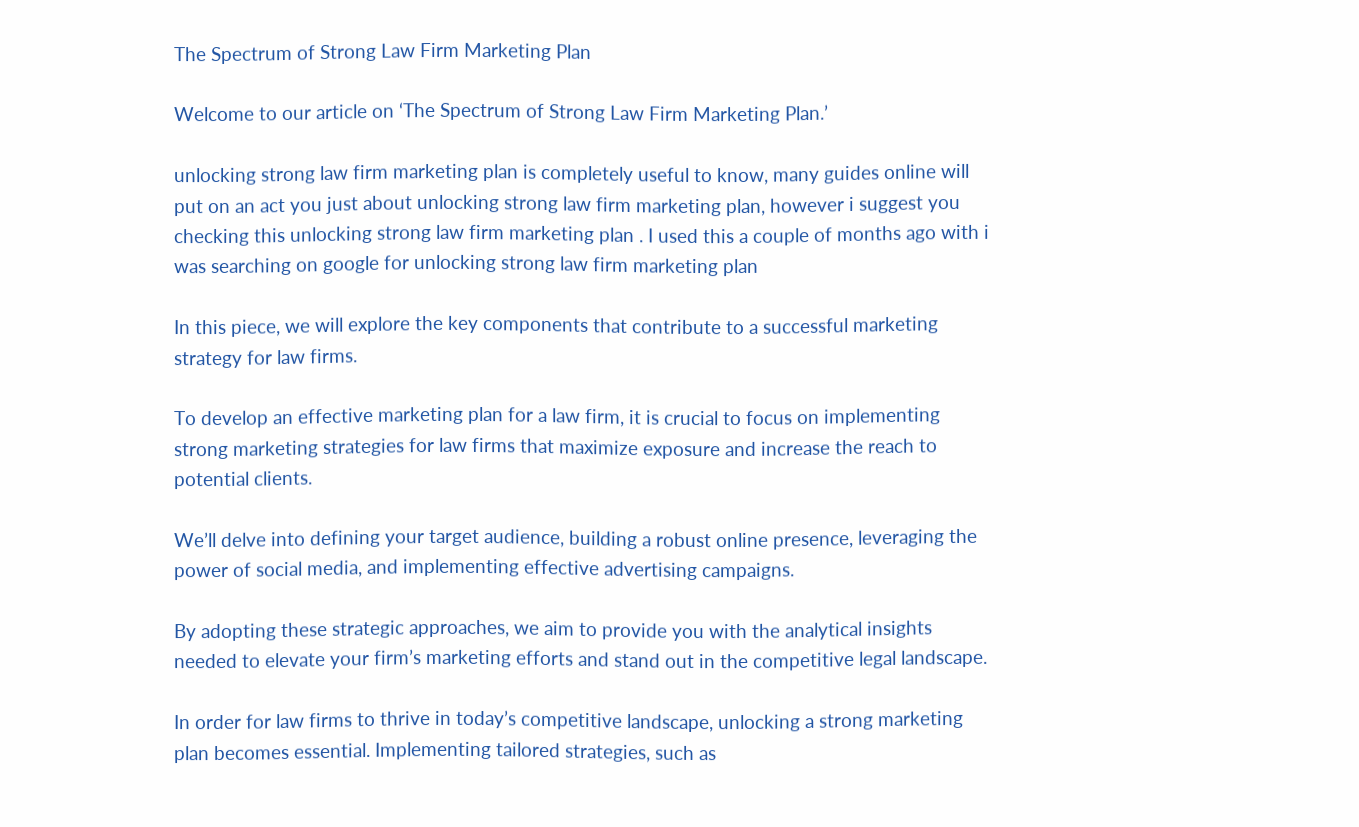The Spectrum of Strong Law Firm Marketing Plan

Welcome to our article on ‘The Spectrum of Strong Law Firm Marketing Plan.’

unlocking strong law firm marketing plan is completely useful to know, many guides online will put on an act you just about unlocking strong law firm marketing plan, however i suggest you checking this unlocking strong law firm marketing plan . I used this a couple of months ago with i was searching on google for unlocking strong law firm marketing plan

In this piece, we will explore the key components that contribute to a successful marketing strategy for law firms.

To develop an effective marketing plan for a law firm, it is crucial to focus on implementing strong marketing strategies for law firms that maximize exposure and increase the reach to potential clients.

We’ll delve into defining your target audience, building a robust online presence, leveraging the power of social media, and implementing effective advertising campaigns.

By adopting these strategic approaches, we aim to provide you with the analytical insights needed to elevate your firm’s marketing efforts and stand out in the competitive legal landscape.

In order for law firms to thrive in today’s competitive landscape, unlocking a strong marketing plan becomes essential. Implementing tailored strategies, such as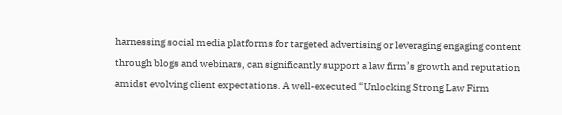harnessing social media platforms for targeted advertising or leveraging engaging content through blogs and webinars, can significantly support a law firm’s growth and reputation amidst evolving client expectations. A well-executed “Unlocking Strong Law Firm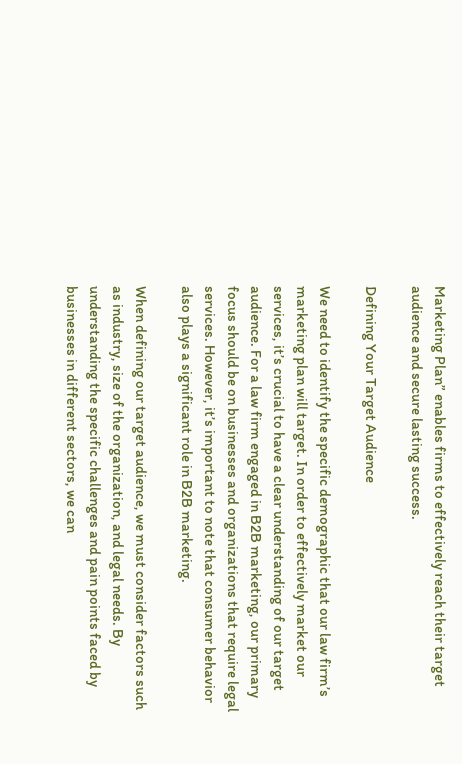Marketing Plan” enables firms to effectively reach their target audience and secure lasting success.

Defining Your Target Audience

We need to identify the specific demographic that our law firm’s marketing plan will target. In order to effectively market our services, it’s crucial to have a clear understanding of our target audience. For a law firm engaged in B2B marketing, our primary focus should be on businesses and organizations that require legal services. However, it’s important to note that consumer behavior also plays a significant role in B2B marketing.

When defining our target audience, we must consider factors such as industry, size of the organization, and legal needs. By understanding the specific challenges and pain points faced by businesses in different sectors, we can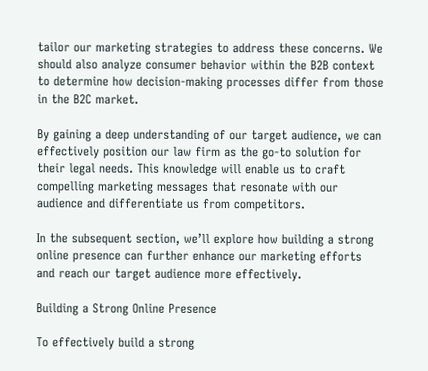tailor our marketing strategies to address these concerns. We should also analyze consumer behavior within the B2B context to determine how decision-making processes differ from those in the B2C market.

By gaining a deep understanding of our target audience, we can effectively position our law firm as the go-to solution for their legal needs. This knowledge will enable us to craft compelling marketing messages that resonate with our audience and differentiate us from competitors.

In the subsequent section, we’ll explore how building a strong online presence can further enhance our marketing efforts and reach our target audience more effectively.

Building a Strong Online Presence

To effectively build a strong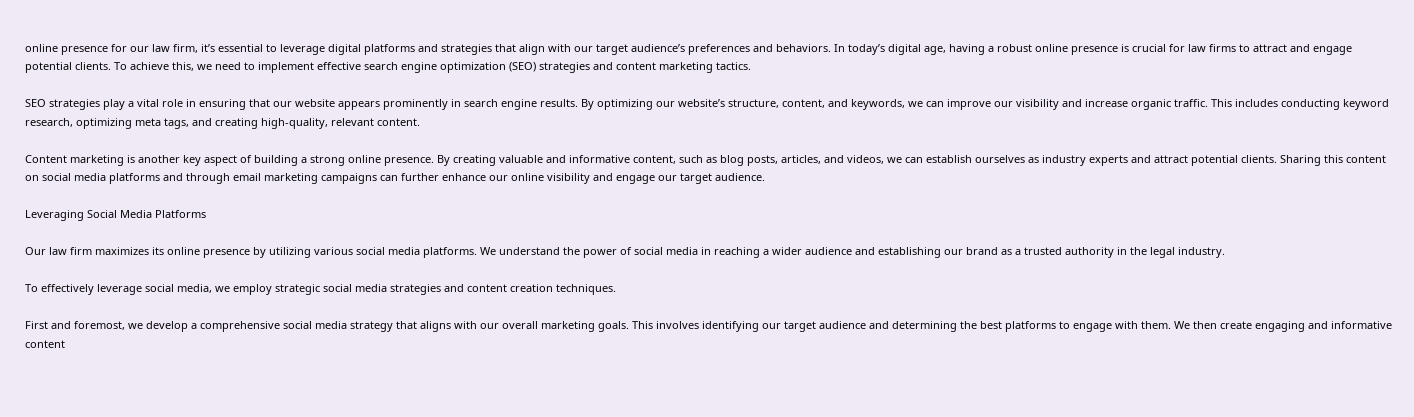online presence for our law firm, it’s essential to leverage digital platforms and strategies that align with our target audience’s preferences and behaviors. In today’s digital age, having a robust online presence is crucial for law firms to attract and engage potential clients. To achieve this, we need to implement effective search engine optimization (SEO) strategies and content marketing tactics.

SEO strategies play a vital role in ensuring that our website appears prominently in search engine results. By optimizing our website’s structure, content, and keywords, we can improve our visibility and increase organic traffic. This includes conducting keyword research, optimizing meta tags, and creating high-quality, relevant content.

Content marketing is another key aspect of building a strong online presence. By creating valuable and informative content, such as blog posts, articles, and videos, we can establish ourselves as industry experts and attract potential clients. Sharing this content on social media platforms and through email marketing campaigns can further enhance our online visibility and engage our target audience.

Leveraging Social Media Platforms

Our law firm maximizes its online presence by utilizing various social media platforms. We understand the power of social media in reaching a wider audience and establishing our brand as a trusted authority in the legal industry.

To effectively leverage social media, we employ strategic social media strategies and content creation techniques.

First and foremost, we develop a comprehensive social media strategy that aligns with our overall marketing goals. This involves identifying our target audience and determining the best platforms to engage with them. We then create engaging and informative content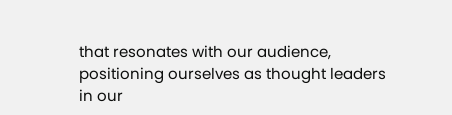that resonates with our audience, positioning ourselves as thought leaders in our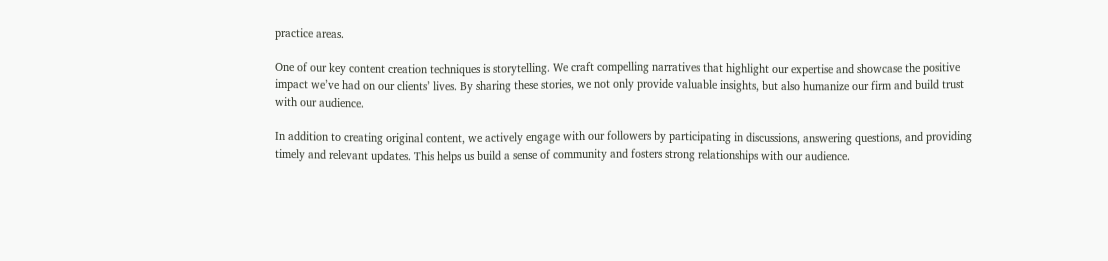practice areas.

One of our key content creation techniques is storytelling. We craft compelling narratives that highlight our expertise and showcase the positive impact we’ve had on our clients’ lives. By sharing these stories, we not only provide valuable insights, but also humanize our firm and build trust with our audience.

In addition to creating original content, we actively engage with our followers by participating in discussions, answering questions, and providing timely and relevant updates. This helps us build a sense of community and fosters strong relationships with our audience.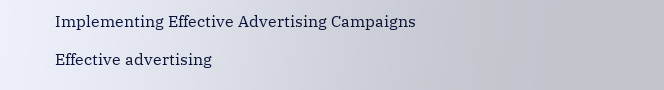Implementing Effective Advertising Campaigns

Effective advertising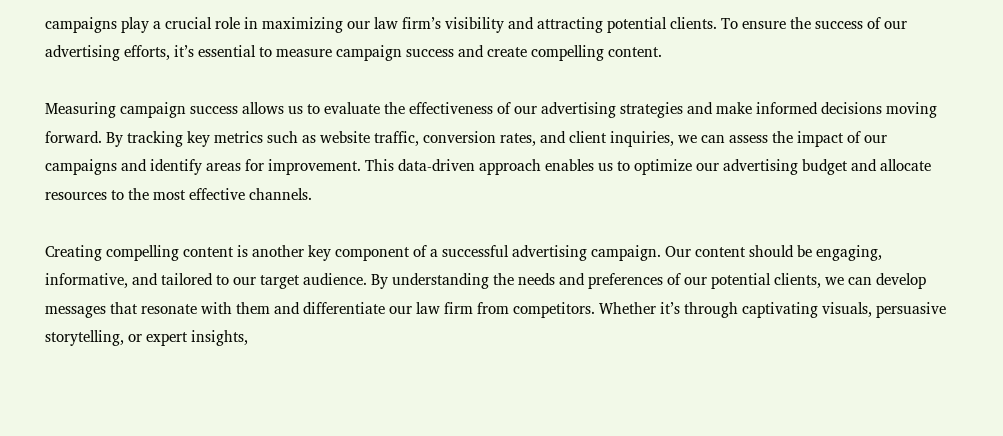campaigns play a crucial role in maximizing our law firm’s visibility and attracting potential clients. To ensure the success of our advertising efforts, it’s essential to measure campaign success and create compelling content.

Measuring campaign success allows us to evaluate the effectiveness of our advertising strategies and make informed decisions moving forward. By tracking key metrics such as website traffic, conversion rates, and client inquiries, we can assess the impact of our campaigns and identify areas for improvement. This data-driven approach enables us to optimize our advertising budget and allocate resources to the most effective channels.

Creating compelling content is another key component of a successful advertising campaign. Our content should be engaging, informative, and tailored to our target audience. By understanding the needs and preferences of our potential clients, we can develop messages that resonate with them and differentiate our law firm from competitors. Whether it’s through captivating visuals, persuasive storytelling, or expert insights,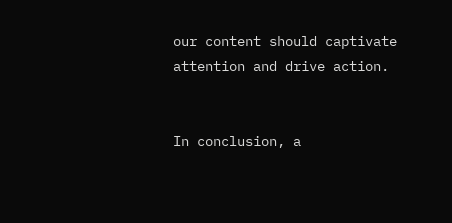our content should captivate attention and drive action.


In conclusion, a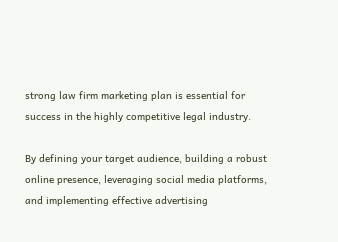strong law firm marketing plan is essential for success in the highly competitive legal industry.

By defining your target audience, building a robust online presence, leveraging social media platforms, and implementing effective advertising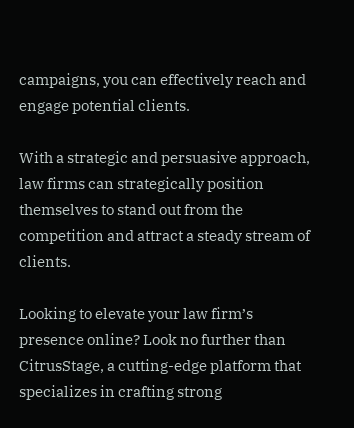campaigns, you can effectively reach and engage potential clients.

With a strategic and persuasive approach, law firms can strategically position themselves to stand out from the competition and attract a steady stream of clients.

Looking to elevate your law firm’s presence online? Look no further than CitrusStage, a cutting-edge platform that specializes in crafting strong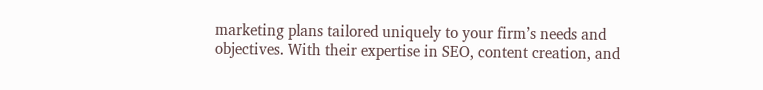marketing plans tailored uniquely to your firm’s needs and objectives. With their expertise in SEO, content creation, and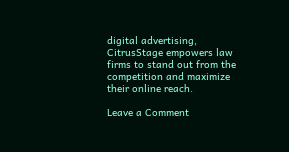digital advertising, CitrusStage empowers law firms to stand out from the competition and maximize their online reach.

Leave a Comment